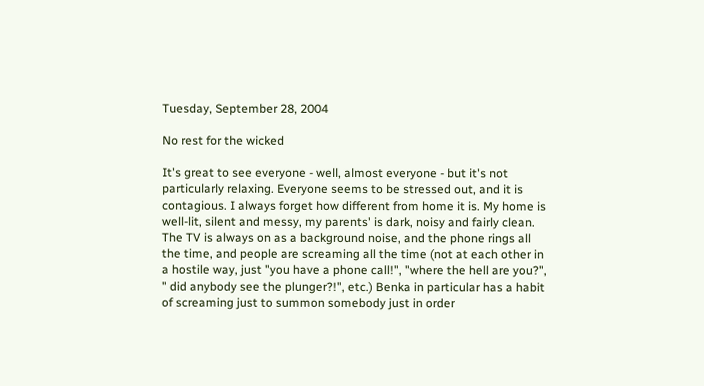Tuesday, September 28, 2004

No rest for the wicked

It's great to see everyone - well, almost everyone - but it's not particularly relaxing. Everyone seems to be stressed out, and it is contagious. I always forget how different from home it is. My home is well-lit, silent and messy, my parents' is dark, noisy and fairly clean. The TV is always on as a background noise, and the phone rings all the time, and people are screaming all the time (not at each other in a hostile way, just "you have a phone call!", "where the hell are you?", " did anybody see the plunger?!", etc.) Benka in particular has a habit of screaming just to summon somebody just in order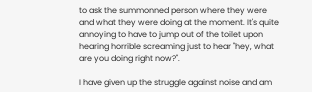to ask the summonned person where they were and what they were doing at the moment. It's quite annoying to have to jump out of the toilet upon hearing horrible screaming just to hear "hey, what are you doing right now?".

I have given up the struggle against noise and am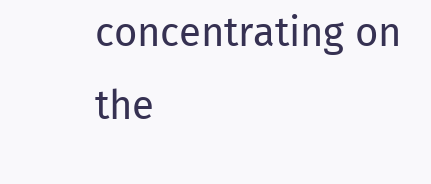concentrating on the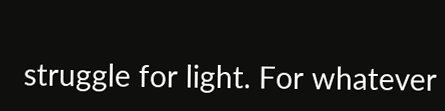struggle for light. For whatever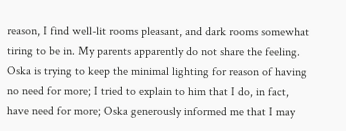reason, I find well-lit rooms pleasant, and dark rooms somewhat tiring to be in. My parents apparently do not share the feeling. Oska is trying to keep the minimal lighting for reason of having no need for more; I tried to explain to him that I do, in fact, have need for more; Oska generously informed me that I may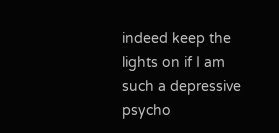indeed keep the lights on if I am such a depressive psycho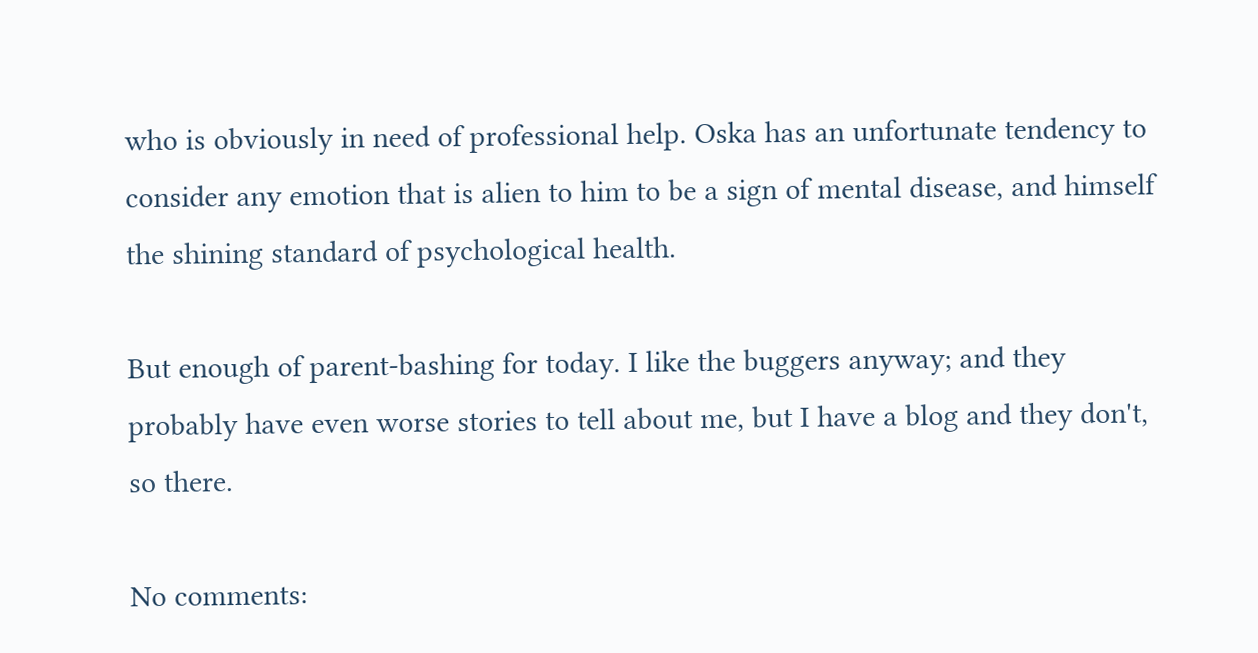who is obviously in need of professional help. Oska has an unfortunate tendency to consider any emotion that is alien to him to be a sign of mental disease, and himself the shining standard of psychological health.

But enough of parent-bashing for today. I like the buggers anyway; and they probably have even worse stories to tell about me, but I have a blog and they don't, so there.

No comments: